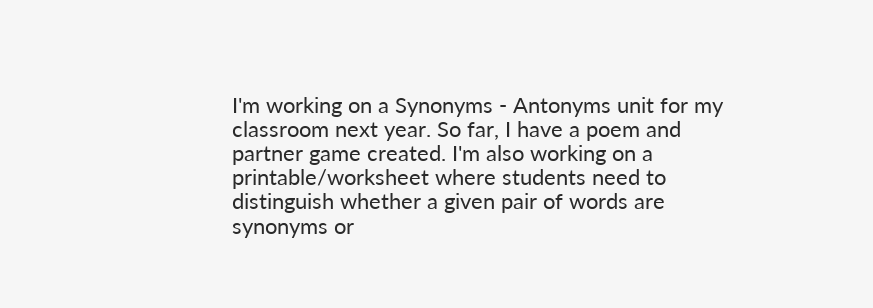I'm working on a Synonyms - Antonyms unit for my classroom next year. So far, I have a poem and partner game created. I'm also working on a printable/worksheet where students need to distinguish whether a given pair of words are synonyms or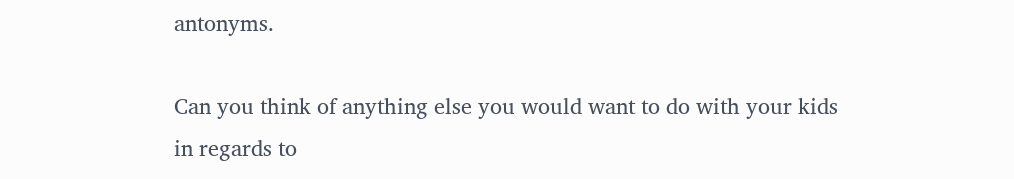antonyms.

Can you think of anything else you would want to do with your kids in regards to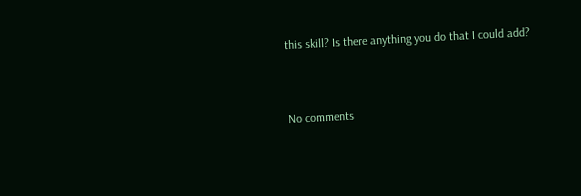this skill? Is there anything you do that I could add?


No comments